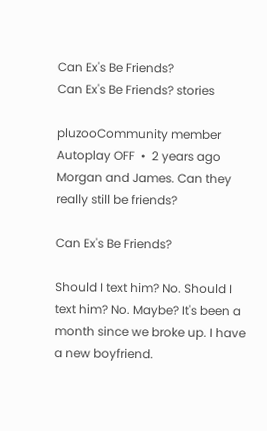Can Ex's Be Friends?
Can Ex's Be Friends? stories

pluzooCommunity member
Autoplay OFF  •  2 years ago
Morgan and James. Can they really still be friends?

Can Ex's Be Friends?

Should I text him? No. Should I text him? No. Maybe? It's been a month since we broke up. I have a new boyfriend.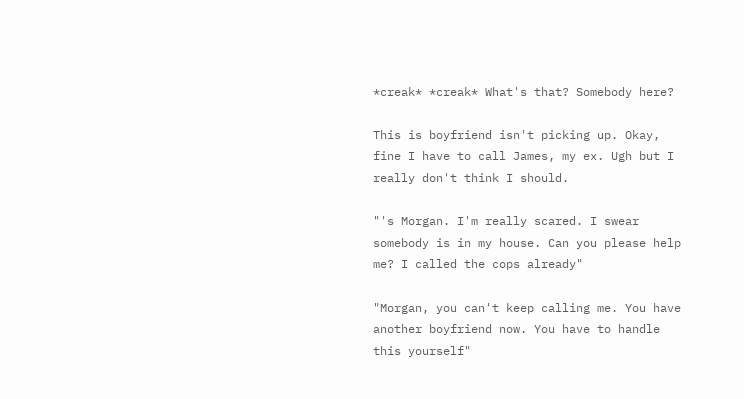*creak* *creak* What's that? Somebody here?

This is boyfriend isn't picking up. Okay, fine I have to call James, my ex. Ugh but I really don't think I should.

"'s Morgan. I'm really scared. I swear somebody is in my house. Can you please help me? I called the cops already"

"Morgan, you can't keep calling me. You have another boyfriend now. You have to handle this yourself"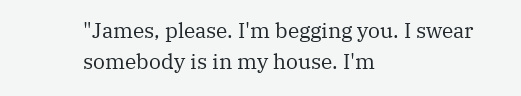"James, please. I'm begging you. I swear somebody is in my house. I'm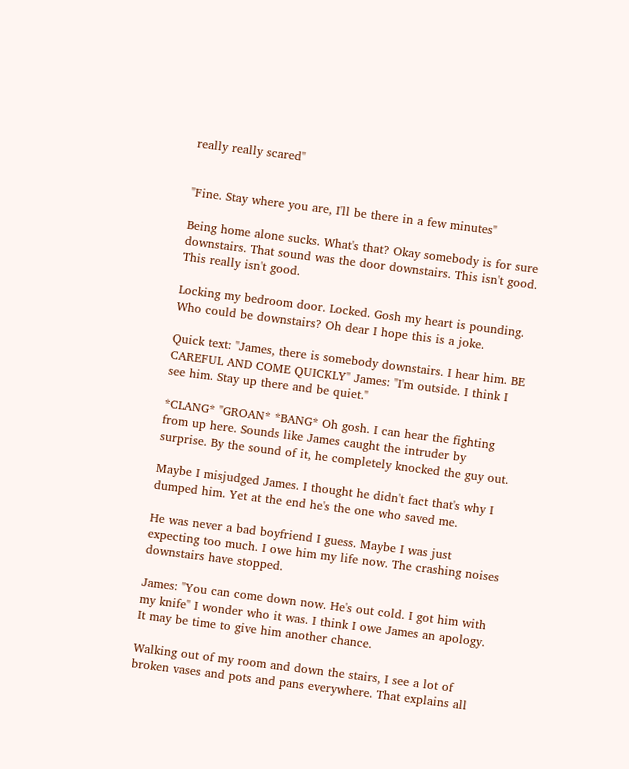really really scared"


"Fine. Stay where you are, I'll be there in a few minutes"

Being home alone sucks. What's that? Okay somebody is for sure downstairs. That sound was the door downstairs. This isn't good. This really isn't good.

Locking my bedroom door. Locked. Gosh my heart is pounding. Who could be downstairs? Oh dear I hope this is a joke.

Quick text: "James, there is somebody downstairs. I hear him. BE CAREFUL AND COME QUICKLY" James: "I'm outside. I think I see him. Stay up there and be quiet."

*CLANG* "GROAN* *BANG* Oh gosh. I can hear the fighting from up here. Sounds like James caught the intruder by surprise. By the sound of it, he completely knocked the guy out.

Maybe I misjudged James. I thought he didn't fact that's why I dumped him. Yet at the end he's the one who saved me.

He was never a bad boyfriend I guess. Maybe I was just expecting too much. I owe him my life now. The crashing noises downstairs have stopped.

James: "You can come down now. He's out cold. I got him with my knife" I wonder who it was. I think I owe James an apology. It may be time to give him another chance.

Walking out of my room and down the stairs, I see a lot of broken vases and pots and pans everywhere. That explains all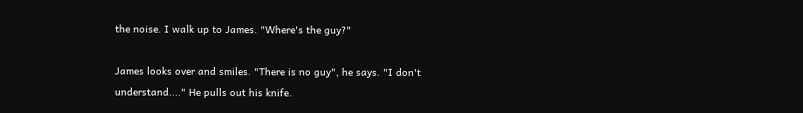the noise. I walk up to James. "Where's the guy?"

James looks over and smiles. "There is no guy", he says. "I don't understand...." He pulls out his knife.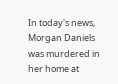In today's news, Morgan Daniels was murdered in her home at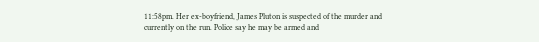11:58pm. Her ex-boyfriend, James Pluton is suspected of the murder and currently on the run. Police say he may be armed and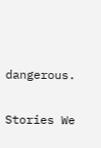dangerous.

Stories We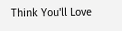Think You'll Love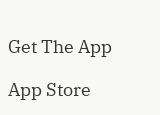Get The App

App Store